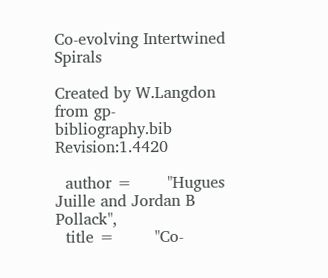Co-evolving Intertwined Spirals

Created by W.Langdon from gp-bibliography.bib Revision:1.4420

  author =       "Hugues Juille and Jordan B Pollack",
  title =        "Co-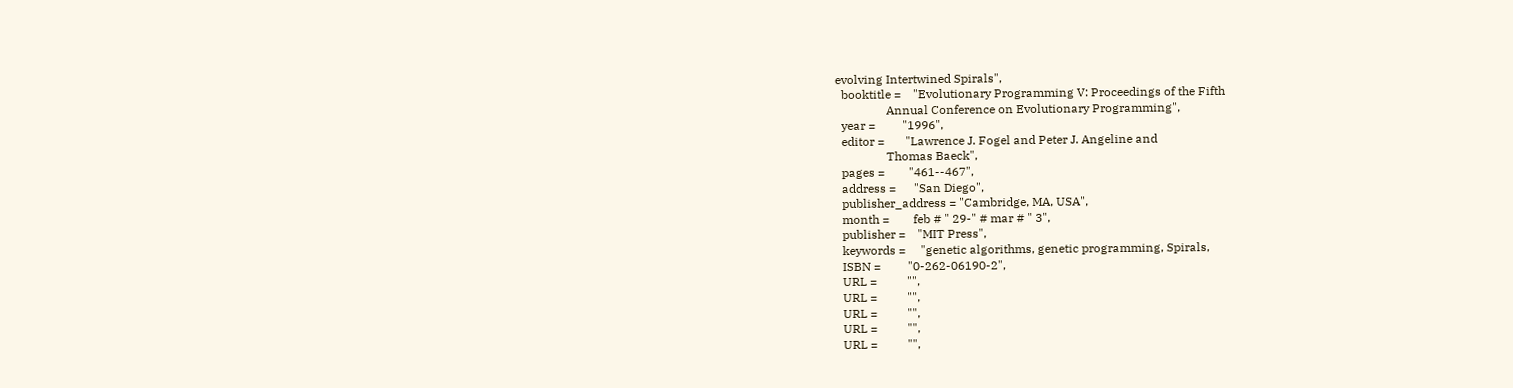evolving Intertwined Spirals",
  booktitle =    "Evolutionary Programming V: Proceedings of the Fifth
                 Annual Conference on Evolutionary Programming",
  year =         "1996",
  editor =       "Lawrence J. Fogel and Peter J. Angeline and
                 Thomas Baeck",
  pages =        "461--467",
  address =      "San Diego",
  publisher_address = "Cambridge, MA, USA",
  month =        feb # " 29-" # mar # " 3",
  publisher =    "MIT Press",
  keywords =     "genetic algorithms, genetic programming, Spirals,
  ISBN =         "0-262-06190-2",
  URL =          "",
  URL =          "",
  URL =          "",
  URL =          "",
  URL =          "",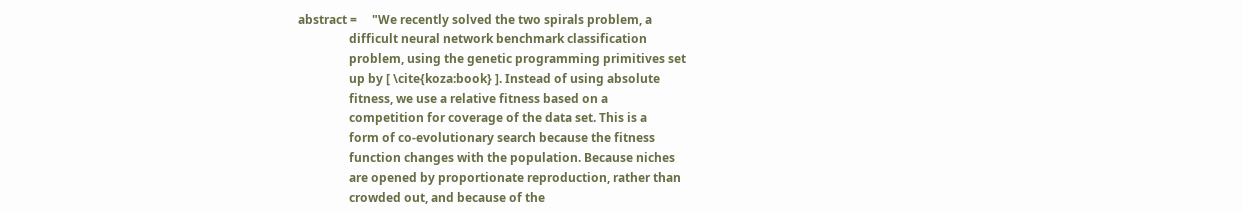abstract =     "We recently solved the two spirals problem, a
                 difficult neural network benchmark classification
                 problem, using the genetic programming primitives set
                 up by [ \cite{koza:book} ]. Instead of using absolute
                 fitness, we use a relative fitness based on a
                 competition for coverage of the data set. This is a
                 form of co-evolutionary search because the fitness
                 function changes with the population. Because niches
                 are opened by proportionate reproduction, rather than
                 crowded out, and because of the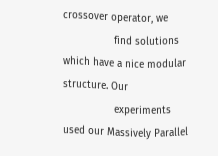crossover operator, we
                 find solutions which have a nice modular structure. Our
                 experiments used our Massively Parallel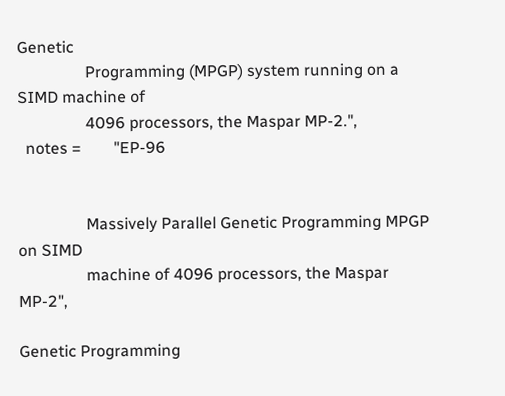Genetic
                 Programming (MPGP) system running on a SIMD machine of
                 4096 processors, the Maspar MP-2.",
  notes =        "EP-96


                 Massively Parallel Genetic Programming MPGP on SIMD
                 machine of 4096 processors, the Maspar MP-2",

Genetic Programming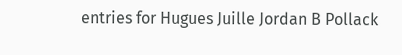entries for Hugues Juille Jordan B Pollack